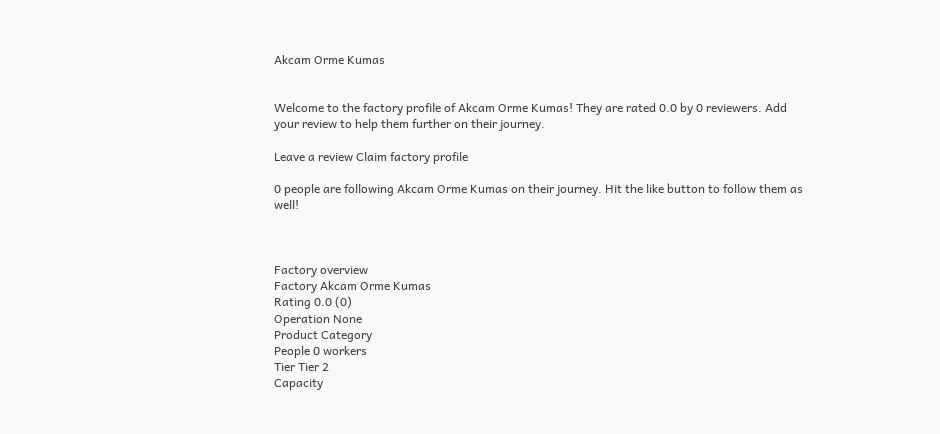Akcam Orme Kumas


Welcome to the factory profile of Akcam Orme Kumas! They are rated 0.0 by 0 reviewers. Add your review to help them further on their journey.

Leave a review Claim factory profile

0 people are following Akcam Orme Kumas on their journey. Hit the like button to follow them as well!



Factory overview
Factory Akcam Orme Kumas
Rating 0.0 (0)
Operation None
Product Category
People 0 workers
Tier Tier 2
Capacity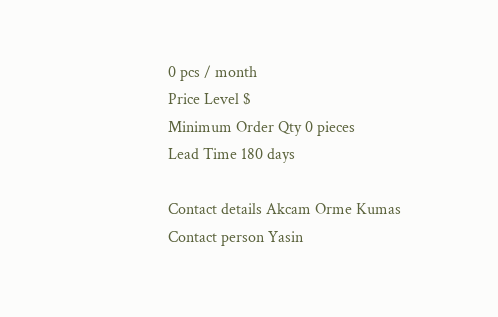0 pcs / month
Price Level $
Minimum Order Qty 0 pieces
Lead Time 180 days

Contact details Akcam Orme Kumas
Contact person Yasin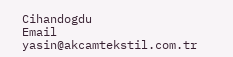Cihandogdu
Email yasin@akcamtekstil.com.tr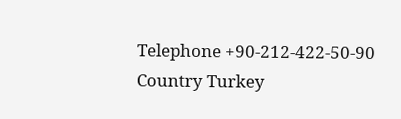Telephone +90-212-422-50-90
Country Turkey